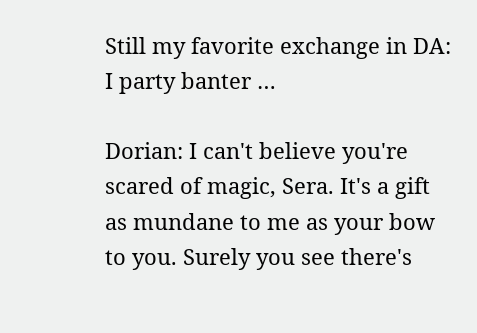Still my favorite exchange in DA: I party banter …

Dorian: I can't believe you're scared of magic, Sera. It's a gift as mundane to me as your bow to you. Surely you see there's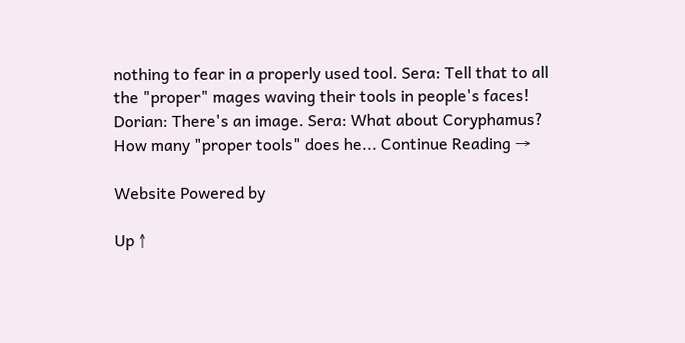nothing to fear in a properly used tool. Sera: Tell that to all the "proper" mages waving their tools in people's faces! Dorian: There's an image. Sera: What about Coryphamus? How many "proper tools" does he... Continue Reading →

Website Powered by

Up ↑